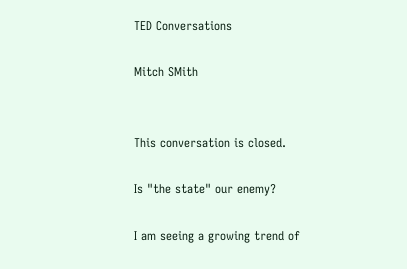TED Conversations

Mitch SMith


This conversation is closed.

Is "the state" our enemy?

I am seeing a growing trend of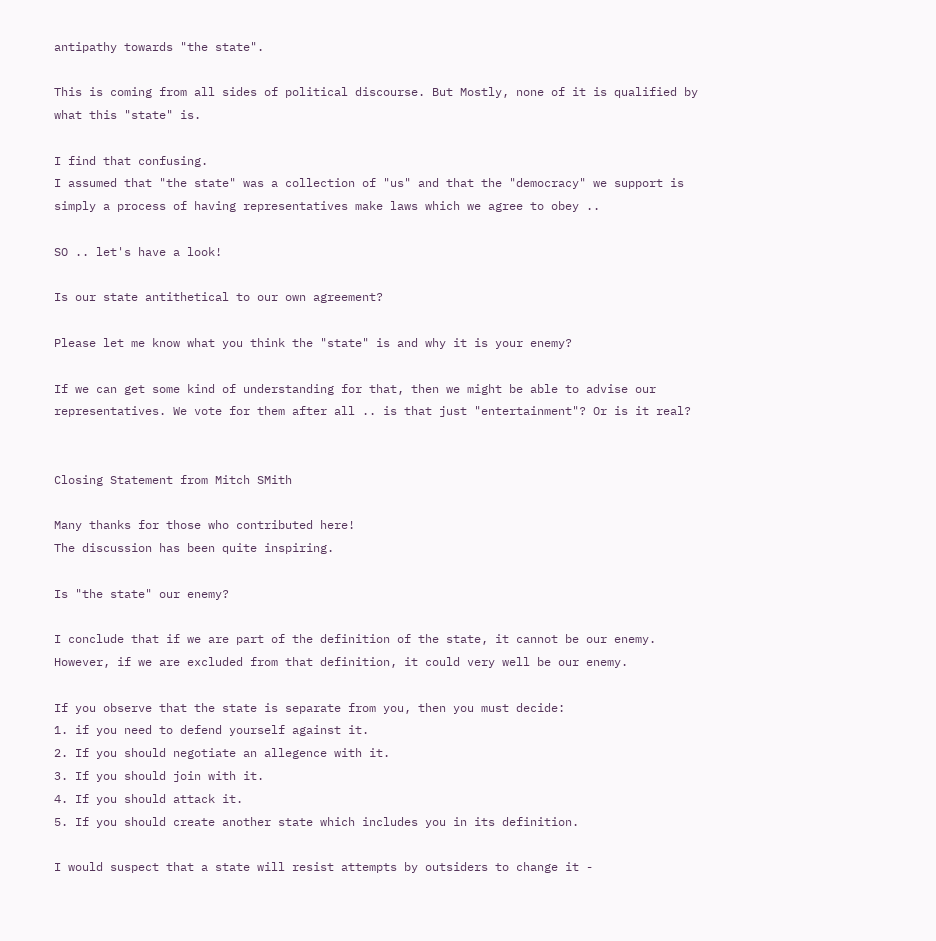antipathy towards "the state".

This is coming from all sides of political discourse. But Mostly, none of it is qualified by what this "state" is.

I find that confusing.
I assumed that "the state" was a collection of "us" and that the "democracy" we support is simply a process of having representatives make laws which we agree to obey ..

SO .. let's have a look!

Is our state antithetical to our own agreement?

Please let me know what you think the "state" is and why it is your enemy?

If we can get some kind of understanding for that, then we might be able to advise our representatives. We vote for them after all .. is that just "entertainment"? Or is it real?


Closing Statement from Mitch SMith

Many thanks for those who contributed here!
The discussion has been quite inspiring.

Is "the state" our enemy?

I conclude that if we are part of the definition of the state, it cannot be our enemy.
However, if we are excluded from that definition, it could very well be our enemy.

If you observe that the state is separate from you, then you must decide:
1. if you need to defend yourself against it.
2. If you should negotiate an allegence with it.
3. If you should join with it.
4. If you should attack it.
5. If you should create another state which includes you in its definition.

I would suspect that a state will resist attempts by outsiders to change it -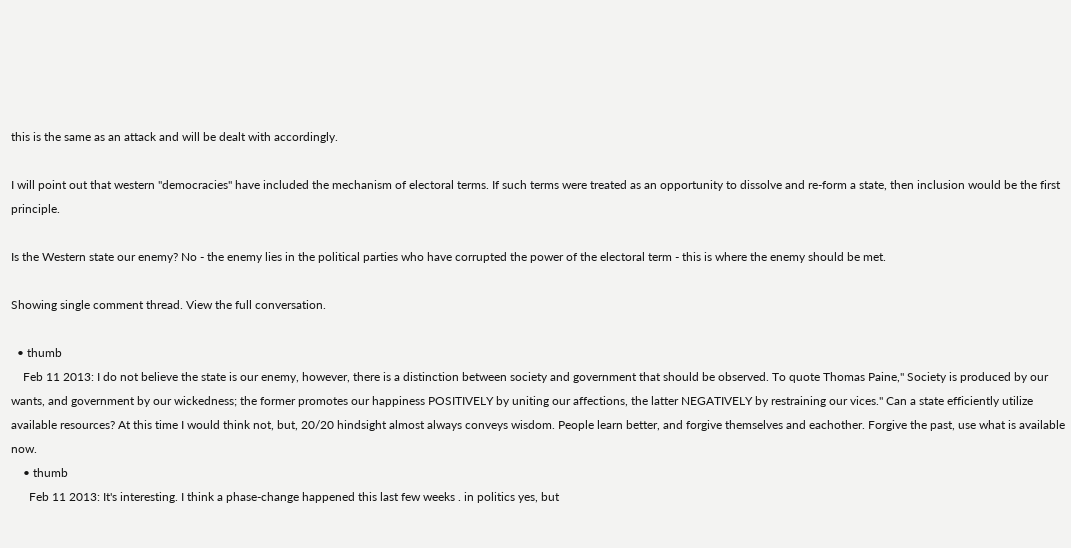this is the same as an attack and will be dealt with accordingly.

I will point out that western "democracies" have included the mechanism of electoral terms. If such terms were treated as an opportunity to dissolve and re-form a state, then inclusion would be the first principle.

Is the Western state our enemy? No - the enemy lies in the political parties who have corrupted the power of the electoral term - this is where the enemy should be met.

Showing single comment thread. View the full conversation.

  • thumb
    Feb 11 2013: I do not believe the state is our enemy, however, there is a distinction between society and government that should be observed. To quote Thomas Paine," Society is produced by our wants, and government by our wickedness; the former promotes our happiness POSITIVELY by uniting our affections, the latter NEGATIVELY by restraining our vices." Can a state efficiently utilize available resources? At this time I would think not, but, 20/20 hindsight almost always conveys wisdom. People learn better, and forgive themselves and eachother. Forgive the past, use what is available now.
    • thumb
      Feb 11 2013: It's interesting. I think a phase-change happened this last few weeks . in politics yes, but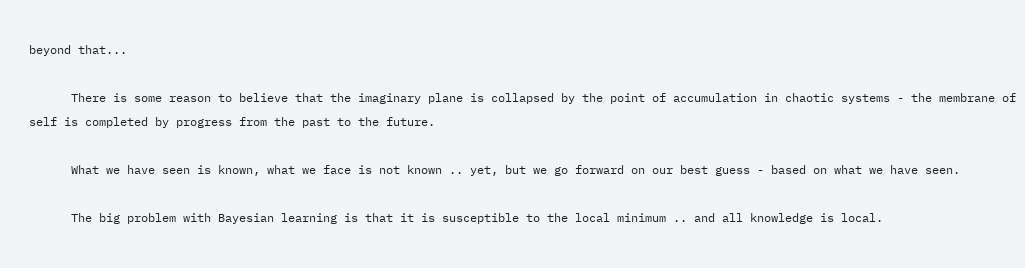beyond that...

      There is some reason to believe that the imaginary plane is collapsed by the point of accumulation in chaotic systems - the membrane of self is completed by progress from the past to the future.

      What we have seen is known, what we face is not known .. yet, but we go forward on our best guess - based on what we have seen.

      The big problem with Bayesian learning is that it is susceptible to the local minimum .. and all knowledge is local.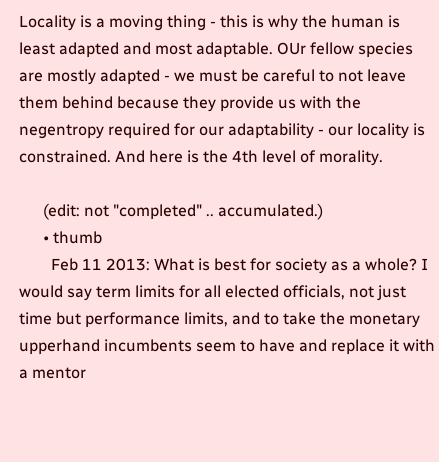Locality is a moving thing - this is why the human is least adapted and most adaptable. OUr fellow species are mostly adapted - we must be careful to not leave them behind because they provide us with the negentropy required for our adaptability - our locality is constrained. And here is the 4th level of morality.

      (edit: not "completed" .. accumulated.)
      • thumb
        Feb 11 2013: What is best for society as a whole? I would say term limits for all elected officials, not just time but performance limits, and to take the monetary upperhand incumbents seem to have and replace it with a mentor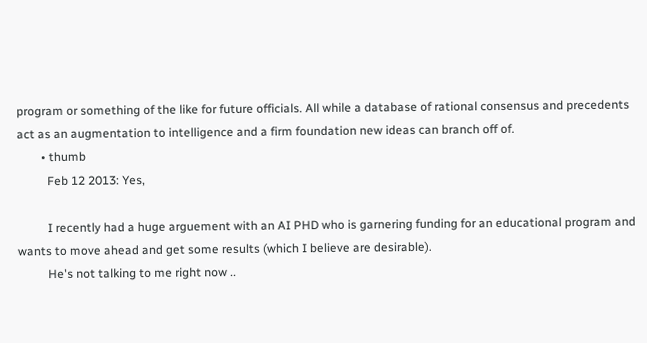program or something of the like for future officials. All while a database of rational consensus and precedents act as an augmentation to intelligence and a firm foundation new ideas can branch off of.
        • thumb
          Feb 12 2013: Yes,

          I recently had a huge arguement with an AI PHD who is garnering funding for an educational program and wants to move ahead and get some results (which I believe are desirable).
          He's not talking to me right now ..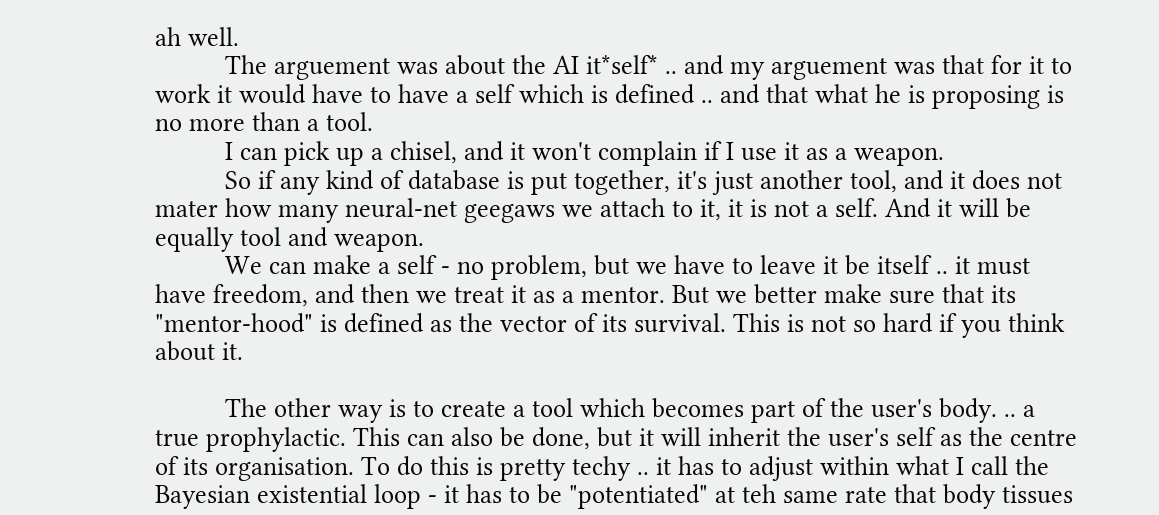ah well.
          The arguement was about the AI it*self* .. and my arguement was that for it to work it would have to have a self which is defined .. and that what he is proposing is no more than a tool.
          I can pick up a chisel, and it won't complain if I use it as a weapon.
          So if any kind of database is put together, it's just another tool, and it does not mater how many neural-net geegaws we attach to it, it is not a self. And it will be equally tool and weapon.
          We can make a self - no problem, but we have to leave it be itself .. it must have freedom, and then we treat it as a mentor. But we better make sure that its "mentor-hood" is defined as the vector of its survival. This is not so hard if you think about it.

          The other way is to create a tool which becomes part of the user's body. .. a true prophylactic. This can also be done, but it will inherit the user's self as the centre of its organisation. To do this is pretty techy .. it has to adjust within what I call the Bayesian existential loop - it has to be "potentiated" at teh same rate that body tissues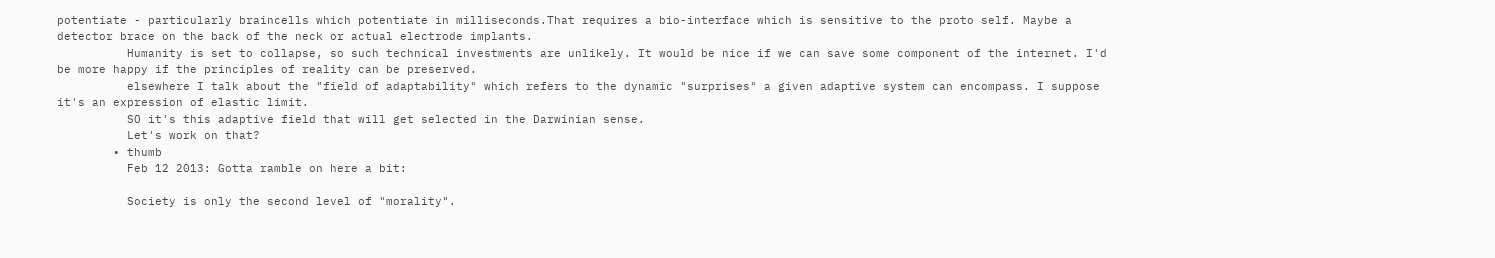potentiate - particularly braincells which potentiate in milliseconds.That requires a bio-interface which is sensitive to the proto self. Maybe a detector brace on the back of the neck or actual electrode implants.
          Humanity is set to collapse, so such technical investments are unlikely. It would be nice if we can save some component of the internet. I'd be more happy if the principles of reality can be preserved.
          elsewhere I talk about the "field of adaptability" which refers to the dynamic "surprises" a given adaptive system can encompass. I suppose it's an expression of elastic limit.
          SO it's this adaptive field that will get selected in the Darwinian sense.
          Let's work on that?
        • thumb
          Feb 12 2013: Gotta ramble on here a bit:

          Society is only the second level of "morality".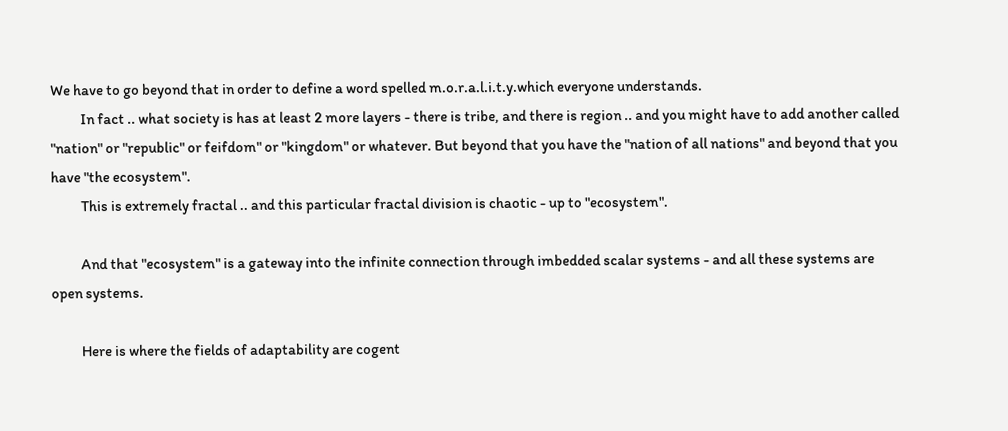We have to go beyond that in order to define a word spelled m.o.r.a.l.i.t.y.which everyone understands.
          In fact .. what society is has at least 2 more layers - there is tribe, and there is region .. and you might have to add another called "nation" or "republic" or feifdom" or "kingdom" or whatever. But beyond that you have the "nation of all nations" and beyond that you have "the ecosystem".
          This is extremely fractal .. and this particular fractal division is chaotic - up to "ecosystem".

          And that "ecosystem" is a gateway into the infinite connection through imbedded scalar systems - and all these systems are open systems.

          Here is where the fields of adaptability are cogent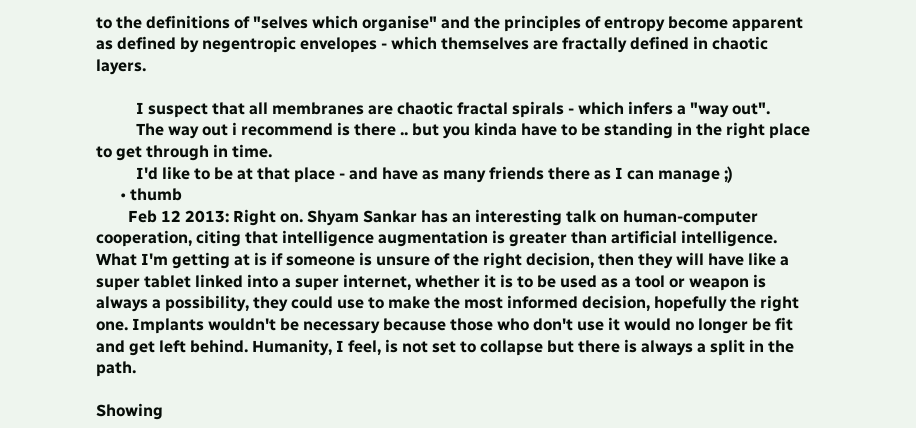to the definitions of "selves which organise" and the principles of entropy become apparent as defined by negentropic envelopes - which themselves are fractally defined in chaotic layers.

          I suspect that all membranes are chaotic fractal spirals - which infers a "way out".
          The way out i recommend is there .. but you kinda have to be standing in the right place to get through in time.
          I'd like to be at that place - and have as many friends there as I can manage ;)
      • thumb
        Feb 12 2013: Right on. Shyam Sankar has an interesting talk on human-computer cooperation, citing that intelligence augmentation is greater than artificial intelligence. What I'm getting at is if someone is unsure of the right decision, then they will have like a super tablet linked into a super internet, whether it is to be used as a tool or weapon is always a possibility, they could use to make the most informed decision, hopefully the right one. Implants wouldn't be necessary because those who don't use it would no longer be fit and get left behind. Humanity, I feel, is not set to collapse but there is always a split in the path.

Showing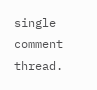single comment thread.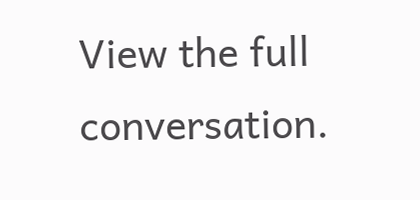View the full conversation.